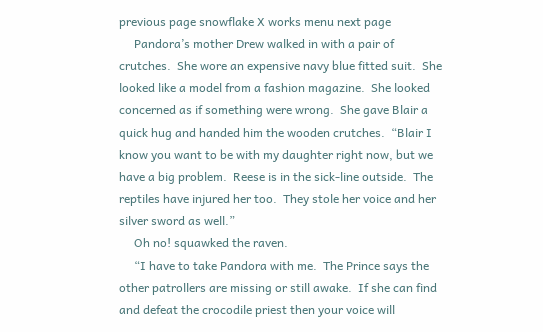previous page snowflake X works menu next page
     Pandora’s mother Drew walked in with a pair of crutches.  She wore an expensive navy blue fitted suit.  She looked like a model from a fashion magazine.  She looked concerned as if something were wrong.  She gave Blair a quick hug and handed him the wooden crutches.  “Blair I know you want to be with my daughter right now, but we have a big problem.  Reese is in the sick-line outside.  The reptiles have injured her too.  They stole her voice and her silver sword as well.”
     Oh no! squawked the raven.
     “I have to take Pandora with me.  The Prince says the other patrollers are missing or still awake.  If she can find and defeat the crocodile priest then your voice will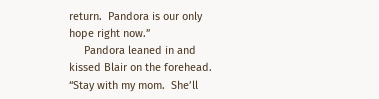return.  Pandora is our only hope right now.”
     Pandora leaned in and kissed Blair on the forehead.  “Stay with my mom.  She’ll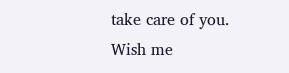take care of you.  Wish me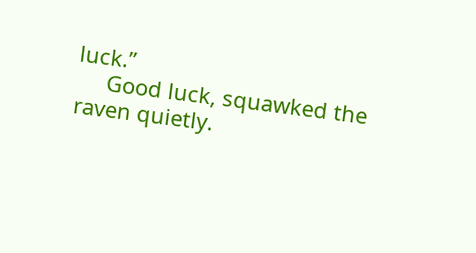luck.”
     Good luck, squawked the raven quietly.